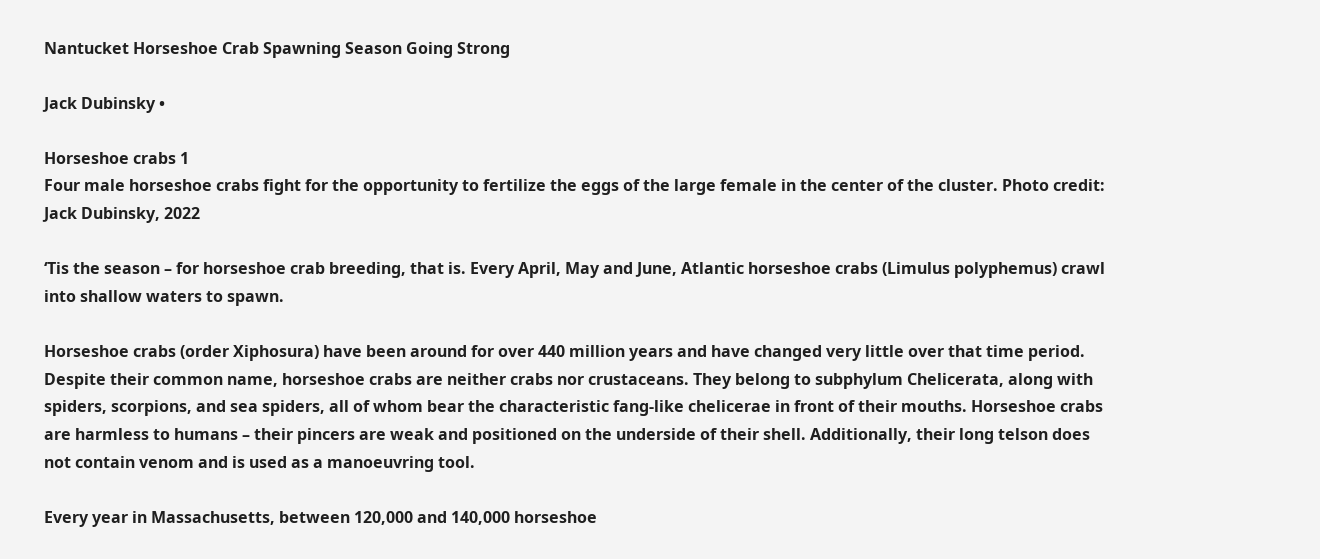Nantucket Horseshoe Crab Spawning Season Going Strong

Jack Dubinsky •

Horseshoe crabs 1
Four male horseshoe crabs fight for the opportunity to fertilize the eggs of the large female in the center of the cluster. Photo credit: Jack Dubinsky, 2022

‘Tis the season – for horseshoe crab breeding, that is. Every April, May and June, Atlantic horseshoe crabs (Limulus polyphemus) crawl into shallow waters to spawn.

Horseshoe crabs (order Xiphosura) have been around for over 440 million years and have changed very little over that time period. Despite their common name, horseshoe crabs are neither crabs nor crustaceans. They belong to subphylum Chelicerata, along with spiders, scorpions, and sea spiders, all of whom bear the characteristic fang-like chelicerae in front of their mouths. Horseshoe crabs are harmless to humans – their pincers are weak and positioned on the underside of their shell. Additionally, their long telson does not contain venom and is used as a manoeuvring tool.

Every year in Massachusetts, between 120,000 and 140,000 horseshoe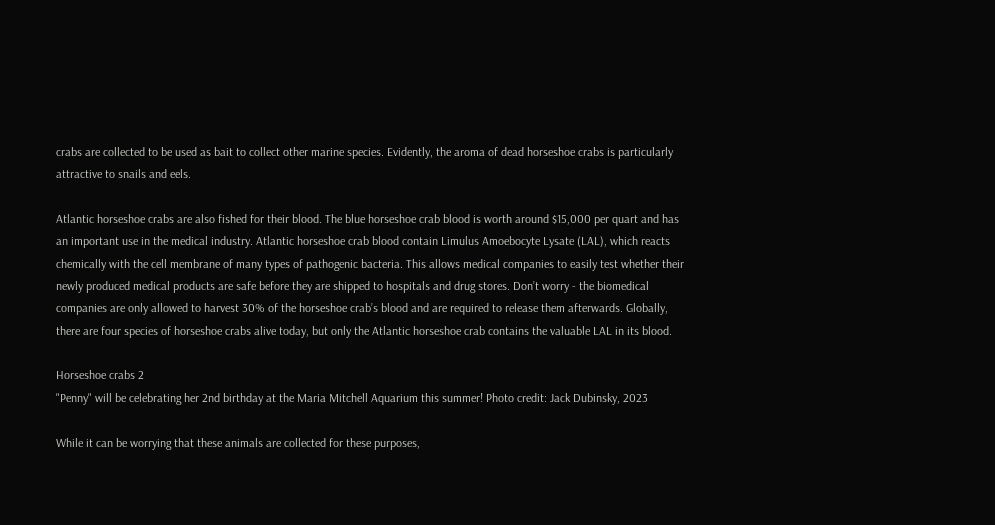crabs are collected to be used as bait to collect other marine species. Evidently, the aroma of dead horseshoe crabs is particularly attractive to snails and eels.

Atlantic horseshoe crabs are also fished for their blood. The blue horseshoe crab blood is worth around $15,000 per quart and has an important use in the medical industry. Atlantic horseshoe crab blood contain Limulus Amoebocyte Lysate (LAL), which reacts chemically with the cell membrane of many types of pathogenic bacteria. This allows medical companies to easily test whether their newly produced medical products are safe before they are shipped to hospitals and drug stores. Don’t worry - the biomedical companies are only allowed to harvest 30% of the horseshoe crab’s blood and are required to release them afterwards. Globally, there are four species of horseshoe crabs alive today, but only the Atlantic horseshoe crab contains the valuable LAL in its blood.

Horseshoe crabs 2
"Penny" will be celebrating her 2nd birthday at the Maria Mitchell Aquarium this summer! Photo credit: Jack Dubinsky, 2023

While it can be worrying that these animals are collected for these purposes,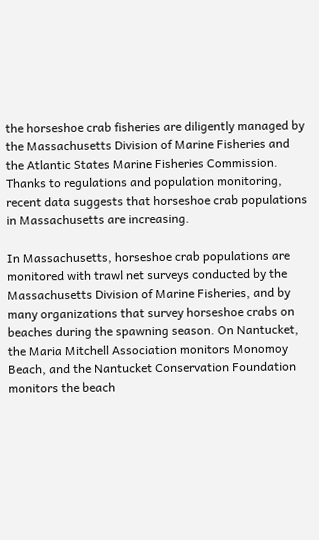the horseshoe crab fisheries are diligently managed by the Massachusetts Division of Marine Fisheries and the Atlantic States Marine Fisheries Commission. Thanks to regulations and population monitoring, recent data suggests that horseshoe crab populations in Massachusetts are increasing.

In Massachusetts, horseshoe crab populations are monitored with trawl net surveys conducted by the Massachusetts Division of Marine Fisheries, and by many organizations that survey horseshoe crabs on beaches during the spawning season. On Nantucket, the Maria Mitchell Association monitors Monomoy Beach, and the Nantucket Conservation Foundation monitors the beach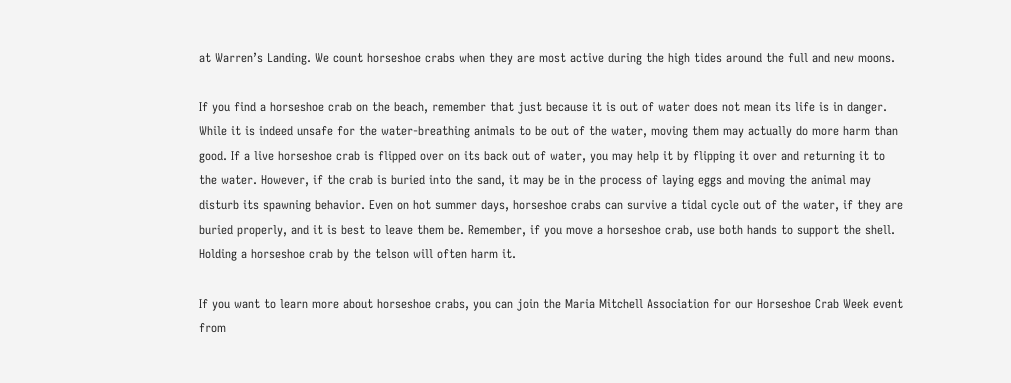at Warren’s Landing. We count horseshoe crabs when they are most active during the high tides around the full and new moons.

If you find a horseshoe crab on the beach, remember that just because it is out of water does not mean its life is in danger. While it is indeed unsafe for the water-breathing animals to be out of the water, moving them may actually do more harm than good. If a live horseshoe crab is flipped over on its back out of water, you may help it by flipping it over and returning it to the water. However, if the crab is buried into the sand, it may be in the process of laying eggs and moving the animal may disturb its spawning behavior. Even on hot summer days, horseshoe crabs can survive a tidal cycle out of the water, if they are buried properly, and it is best to leave them be. Remember, if you move a horseshoe crab, use both hands to support the shell. Holding a horseshoe crab by the telson will often harm it.

If you want to learn more about horseshoe crabs, you can join the Maria Mitchell Association for our Horseshoe Crab Week event from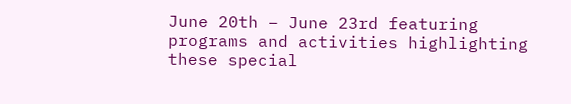June 20th – June 23rd featuring programs and activities highlighting these special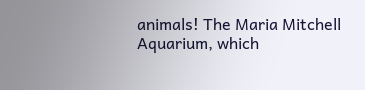animals! The Maria Mitchell Aquarium, which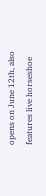opens on June 12th, also features live horseshoe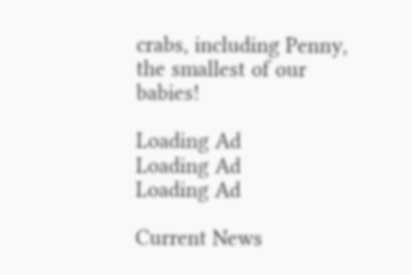crabs, including Penny, the smallest of our babies!

Loading Ad
Loading Ad
Loading Ad

Current News